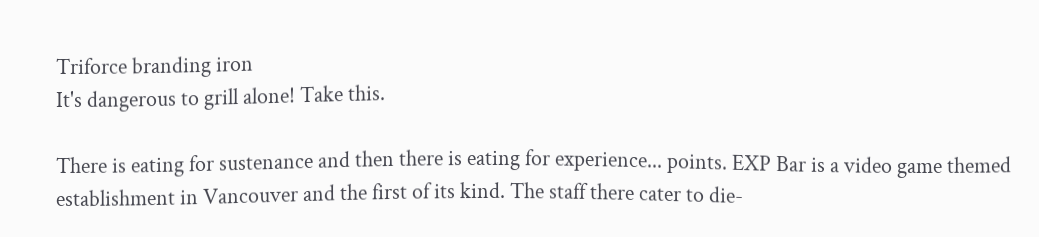Triforce branding iron
It's dangerous to grill alone! Take this.

There is eating for sustenance and then there is eating for experience... points. EXP Bar is a video game themed establishment in Vancouver and the first of its kind. The staff there cater to die-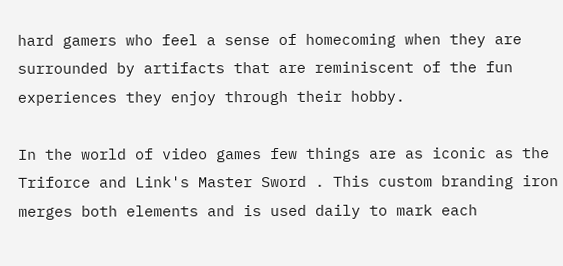hard gamers who feel a sense of homecoming when they are surrounded by artifacts that are reminiscent of the fun experiences they enjoy through their hobby.

In the world of video games few things are as iconic as the Triforce and Link's Master Sword . This custom branding iron merges both elements and is used daily to mark each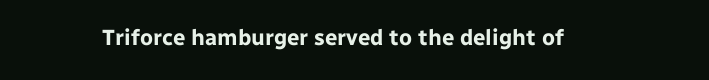Triforce hamburger served to the delight of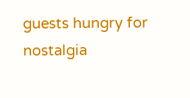guests hungry for nostalgia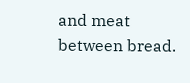and meat between bread.